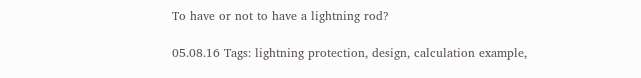To have or not to have a lightning rod?

05.08.16 Tags: lightning protection, design, calculation example,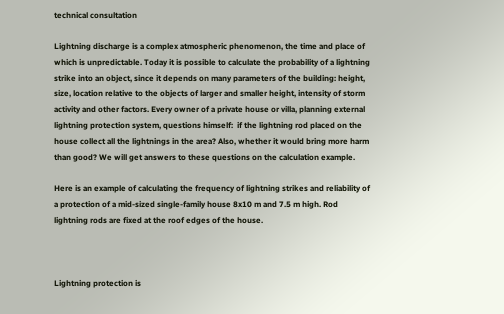technical consultation

Lightning discharge is a complex atmospheric phenomenon, the time and place of which is unpredictable. Today it is possible to calculate the probability of a lightning strike into an object, since it depends on many parameters of the building: height, size, location relative to the objects of larger and smaller height, intensity of storm activity and other factors. Every owner of a private house or villa, planning external lightning protection system, questions himself:  if the lightning rod placed on the house collect all the lightnings in the area? Also, whether it would bring more harm than good? We will get answers to these questions on the calculation example.

Here is an example of calculating the frequency of lightning strikes and reliability of a protection of a mid-sized single-family house 8x10 m and 7.5 m high. Rod lightning rods are fixed at the roof edges of the house.



Lightning protection is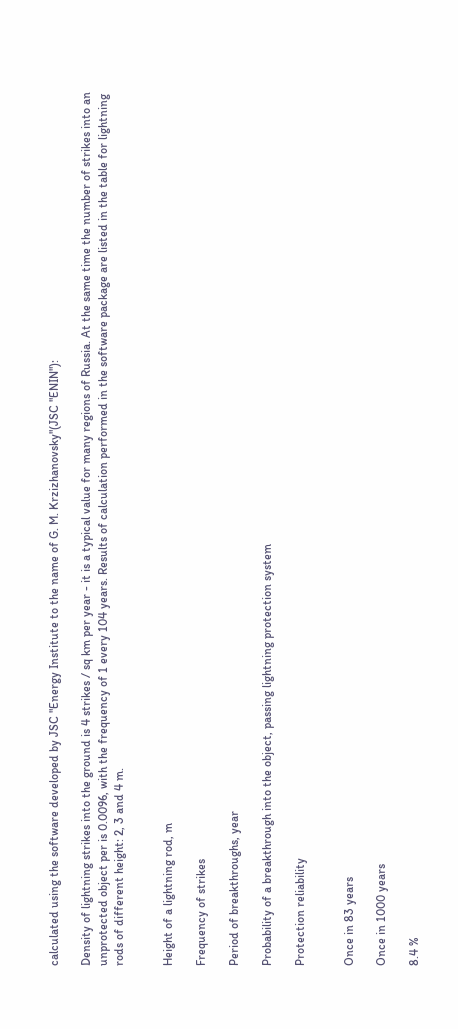calculated using the software developed by JSC "Energy Institute to the name of G. M. Krzizhanovsky"(JSC "ENIN"):

Density of lightning strikes into the ground is 4 strikes / sq km per year - it is a typical value for many regions of Russia. At the same time the number of strikes into an unprotected object per is 0.0096, with the frequency of 1 every 104 years. Results of calculation performed in the software package are listed in the table for lightning rods of different height: 2, 3 and 4 m.


Height of a lightning rod, m

Frequency of strikes

Period of breakthroughs, year

Probability of a breakthrough into the object, passing lightning protection system

Protection reliability


Once in 83 years

Once in 1000 years

8.4 %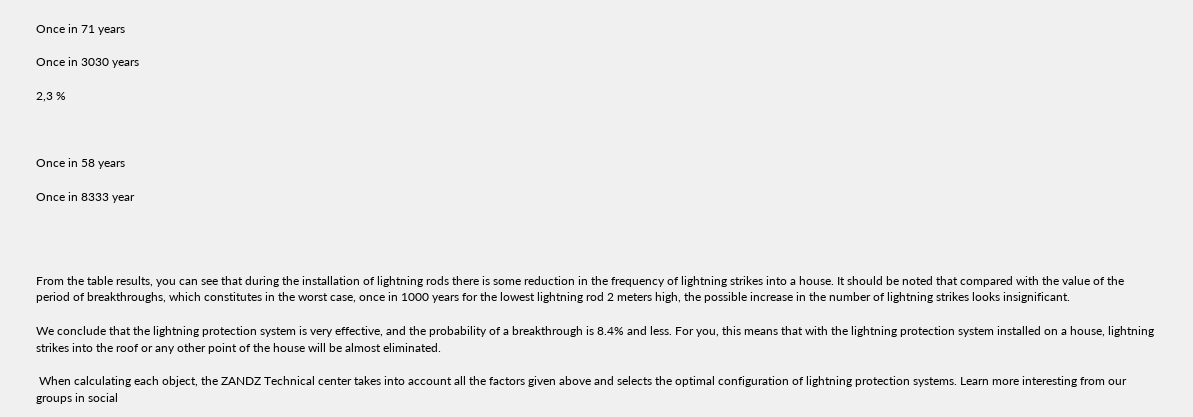Once in 71 years

Once in 3030 years

2,3 %



Once in 58 years

Once in 8333 year




From the table results, you can see that during the installation of lightning rods there is some reduction in the frequency of lightning strikes into a house. It should be noted that compared with the value of the period of breakthroughs, which constitutes in the worst case, once in 1000 years for the lowest lightning rod 2 meters high, the possible increase in the number of lightning strikes looks insignificant.

We conclude that the lightning protection system is very effective, and the probability of a breakthrough is 8.4% and less. For you, this means that with the lightning protection system installed on a house, lightning strikes into the roof or any other point of the house will be almost eliminated.

 When calculating each object, the ZANDZ Technical center takes into account all the factors given above and selects the optimal configuration of lightning protection systems. Learn more interesting from our groups in social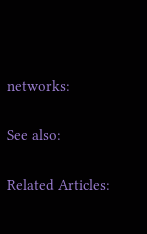networks:


See also:


Related Articles: